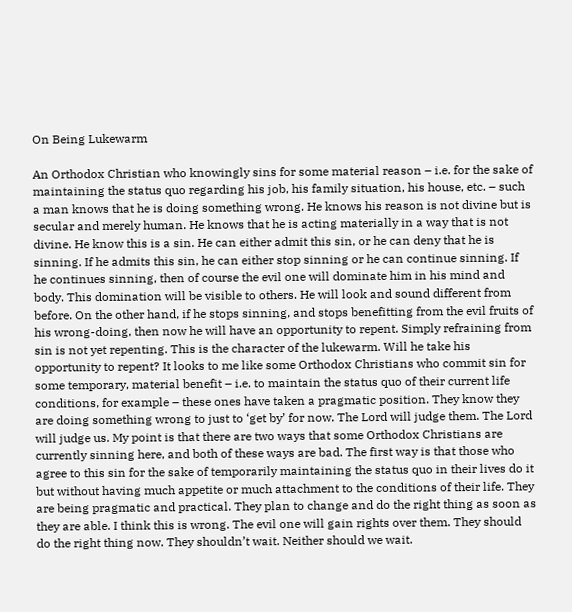On Being Lukewarm

An Orthodox Christian who knowingly sins for some material reason – i.e. for the sake of maintaining the status quo regarding his job, his family situation, his house, etc. – such a man knows that he is doing something wrong. He knows his reason is not divine but is secular and merely human. He knows that he is acting materially in a way that is not divine. He know this is a sin. He can either admit this sin, or he can deny that he is sinning. If he admits this sin, he can either stop sinning or he can continue sinning. If he continues sinning, then of course the evil one will dominate him in his mind and body. This domination will be visible to others. He will look and sound different from before. On the other hand, if he stops sinning, and stops benefitting from the evil fruits of his wrong-doing, then now he will have an opportunity to repent. Simply refraining from sin is not yet repenting. This is the character of the lukewarm. Will he take his opportunity to repent? It looks to me like some Orthodox Christians who commit sin for some temporary, material benefit – i.e. to maintain the status quo of their current life conditions, for example – these ones have taken a pragmatic position. They know they are doing something wrong to just to ‘get by’ for now. The Lord will judge them. The Lord will judge us. My point is that there are two ways that some Orthodox Christians are currently sinning here, and both of these ways are bad. The first way is that those who agree to this sin for the sake of temporarily maintaining the status quo in their lives do it but without having much appetite or much attachment to the conditions of their life. They are being pragmatic and practical. They plan to change and do the right thing as soon as they are able. I think this is wrong. The evil one will gain rights over them. They should do the right thing now. They shouldn’t wait. Neither should we wait.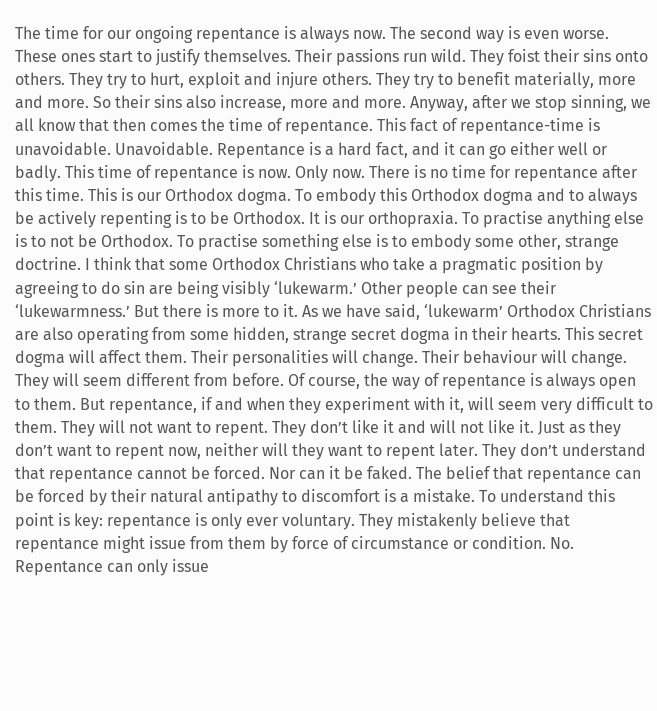The time for our ongoing repentance is always now. The second way is even worse. These ones start to justify themselves. Their passions run wild. They foist their sins onto others. They try to hurt, exploit and injure others. They try to benefit materially, more and more. So their sins also increase, more and more. Anyway, after we stop sinning, we all know that then comes the time of repentance. This fact of repentance-time is unavoidable. Unavoidable. Repentance is a hard fact, and it can go either well or badly. This time of repentance is now. Only now. There is no time for repentance after this time. This is our Orthodox dogma. To embody this Orthodox dogma and to always be actively repenting is to be Orthodox. It is our orthopraxia. To practise anything else is to not be Orthodox. To practise something else is to embody some other, strange doctrine. I think that some Orthodox Christians who take a pragmatic position by agreeing to do sin are being visibly ‘lukewarm.’ Other people can see their ‘lukewarmness.’ But there is more to it. As we have said, ‘lukewarm’ Orthodox Christians are also operating from some hidden, strange secret dogma in their hearts. This secret dogma will affect them. Their personalities will change. Their behaviour will change. They will seem different from before. Of course, the way of repentance is always open to them. But repentance, if and when they experiment with it, will seem very difficult to them. They will not want to repent. They don’t like it and will not like it. Just as they don’t want to repent now, neither will they want to repent later. They don’t understand that repentance cannot be forced. Nor can it be faked. The belief that repentance can be forced by their natural antipathy to discomfort is a mistake. To understand this point is key: repentance is only ever voluntary. They mistakenly believe that repentance might issue from them by force of circumstance or condition. No. Repentance can only issue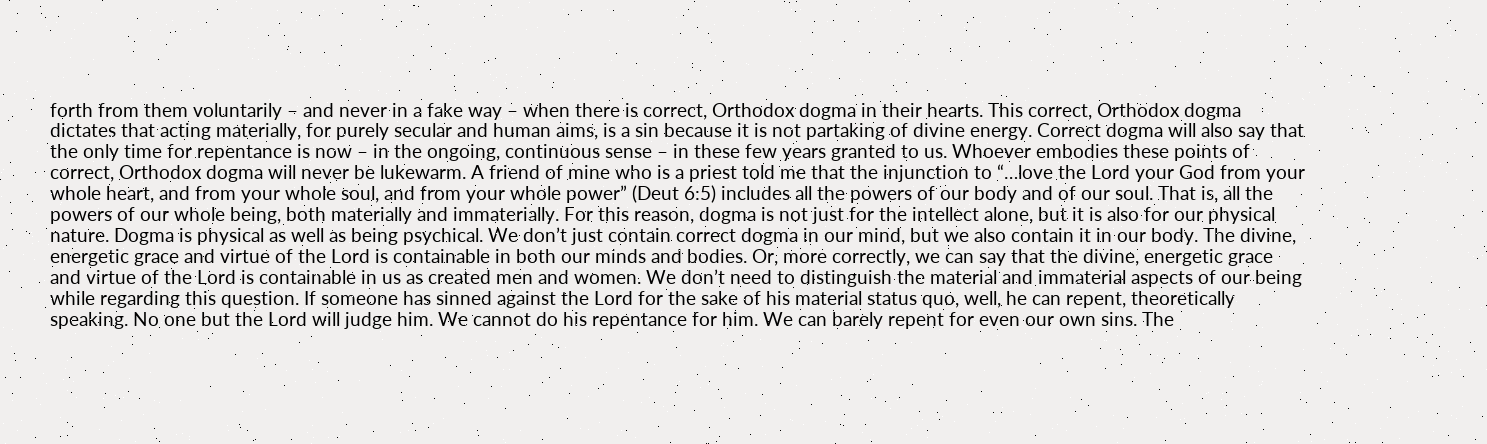forth from them voluntarily – and never in a fake way – when there is correct, Orthodox dogma in their hearts. This correct, Orthodox dogma dictates that acting materially, for purely secular and human aims, is a sin because it is not partaking of divine energy. Correct dogma will also say that the only time for repentance is now – in the ongoing, continuous sense – in these few years granted to us. Whoever embodies these points of correct, Orthodox dogma will never be lukewarm. A friend of mine who is a priest told me that the injunction to “…love the Lord your God from your whole heart, and from your whole soul, and from your whole power” (Deut 6:5) includes all the powers of our body and of our soul. That is, all the powers of our whole being, both materially and immaterially. For this reason, dogma is not just for the intellect alone, but it is also for our physical nature. Dogma is physical as well as being psychical. We don’t just contain correct dogma in our mind, but we also contain it in our body. The divine, energetic grace and virtue of the Lord is containable in both our minds and bodies. Or, more correctly, we can say that the divine, energetic grace and virtue of the Lord is containable in us as created men and women. We don’t need to distinguish the material and immaterial aspects of our being while regarding this question. If someone has sinned against the Lord for the sake of his material status quo, well, he can repent, theoretically speaking. No one but the Lord will judge him. We cannot do his repentance for him. We can barely repent for even our own sins. The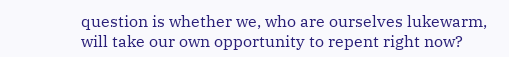question is whether we, who are ourselves lukewarm, will take our own opportunity to repent right now?